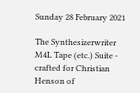Sunday 28 February 2021

The Synthesizerwriter M4L Tape (etc.) Suite - crafted for Christian Henson of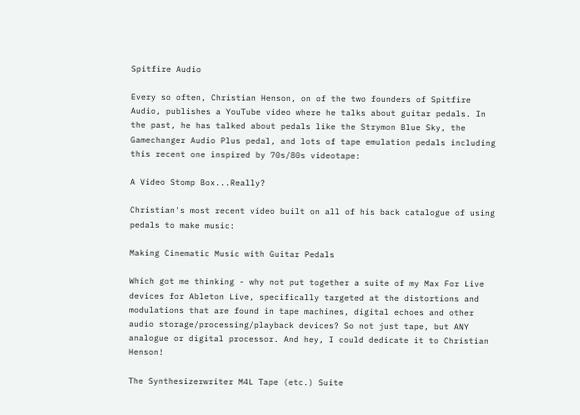Spitfire Audio

Every so often, Christian Henson, on of the two founders of Spitfire Audio, publishes a YouTube video where he talks about guitar pedals. In the past, he has talked about pedals like the Strymon Blue Sky, the Gamechanger Audio Plus pedal, and lots of tape emulation pedals including this recent one inspired by 70s/80s videotape:

A Video Stomp Box...Really?

Christian's most recent video built on all of his back catalogue of using pedals to make music:

Making Cinematic Music with Guitar Pedals

Which got me thinking - why not put together a suite of my Max For Live devices for Ableton Live, specifically targeted at the distortions and modulations that are found in tape machines, digital echoes and other audio storage/processing/playback devices? So not just tape, but ANY analogue or digital processor. And hey, I could dedicate it to Christian Henson!

The Synthesizerwriter M4L Tape (etc.) Suite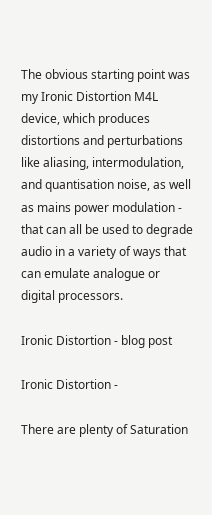The obvious starting point was my Ironic Distortion M4L device, which produces distortions and perturbations like aliasing, intermodulation, and quantisation noise, as well as mains power modulation - that can all be used to degrade audio in a variety of ways that can emulate analogue or digital processors.

Ironic Distortion - blog post

Ironic Distortion -

There are plenty of Saturation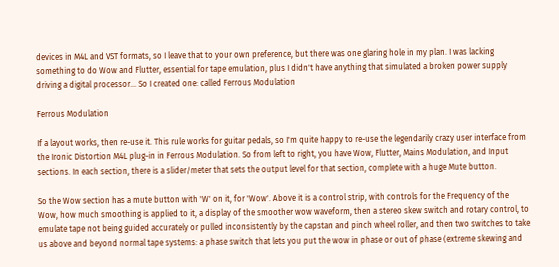devices in M4L and VST formats, so I leave that to your own preference, but there was one glaring hole in my plan. I was lacking something to do Wow and Flutter, essential for tape emulation, plus I didn't have anything that simulated a broken power supply driving a digital processor... So I created one: called Ferrous Modulation

Ferrous Modulation

If a layout works, then re-use it. This rule works for guitar pedals, so I'm quite happy to re-use the legendarily crazy user interface from the Ironic Distortion M4L plug-in in Ferrous Modulation. So from left to right, you have Wow, Flutter, Mains Modulation, and Input sections. In each section, there is a slider/meter that sets the output level for that section, complete with a huge Mute button.

So the Wow section has a mute button with 'W' on it, for 'Wow'. Above it is a control strip, with controls for the Frequency of the Wow, how much smoothing is applied to it, a display of the smoother wow waveform, then a stereo skew switch and rotary control, to emulate tape not being guided accurately or pulled inconsistently by the capstan and pinch wheel roller, and then two switches to take us above and beyond normal tape systems: a phase switch that lets you put the wow in phase or out of phase (extreme skewing and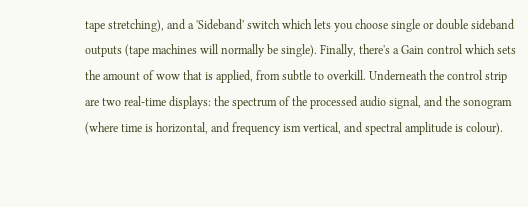tape stretching), and a 'Sideband' switch which lets you choose single or double sideband outputs (tape machines will normally be single). Finally, there's a Gain control which sets the amount of wow that is applied, from subtle to overkill. Underneath the control strip are two real-time displays: the spectrum of the processed audio signal, and the sonogram (where time is horizontal, and frequency ism vertical, and spectral amplitude is colour).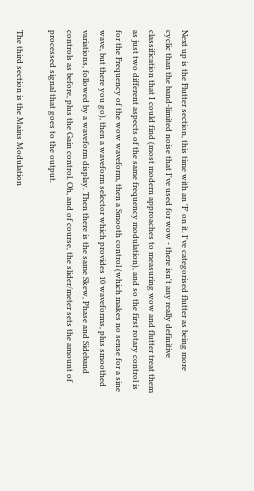Next up is the Flutter section, this time with an 'F' on it. I've categorised flutter as being more cyclic than the band-limited noise that I've used for wow - there isn't any really definitive classification that I could find (most modern approaches to measuring wow and flutter treat them as just two different aspects of the same frequency modulation), and so the first rotary control is for the Frequency of the wow waveform, then a Smooth control (which makes no sense for a sine wave, but there you go), then a waveform selector which provides 10 waveforms, plus smoothed variations, followed by a waveform display. Then there is the same Skew, Phase and Sideband controls as before, plus the Gain control. Oh, and of course, the slider/meter sets the amount of processed signal that goes to the output.

The third section is the Mains Modulation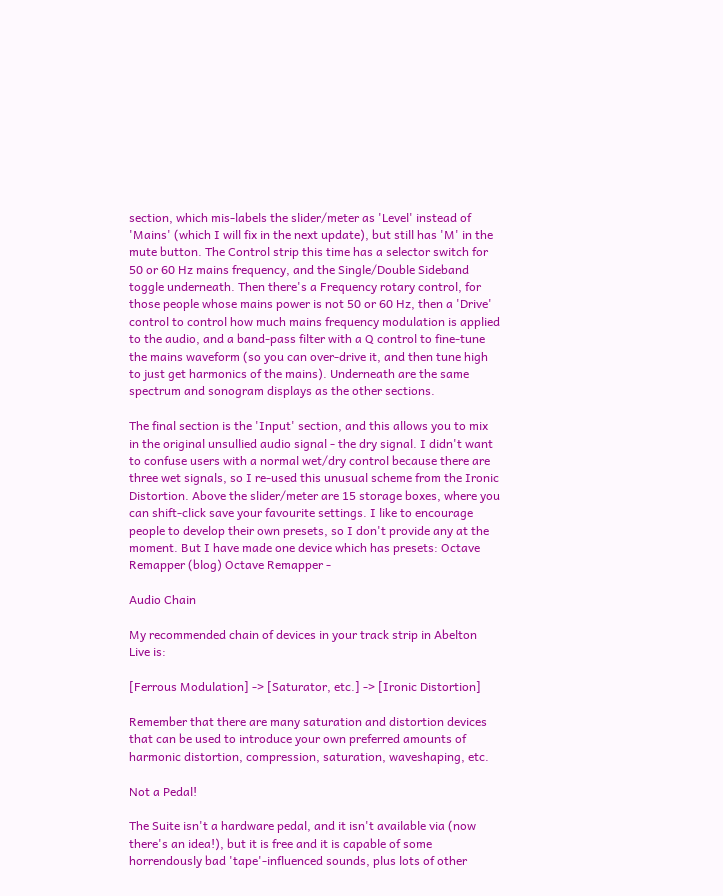section, which mis-labels the slider/meter as 'Level' instead of 'Mains' (which I will fix in the next update), but still has 'M' in the mute button. The Control strip this time has a selector switch for 50 or 60 Hz mains frequency, and the Single/Double Sideband toggle underneath. Then there's a Frequency rotary control, for those people whose mains power is not 50 or 60 Hz, then a 'Drive' control to control how much mains frequency modulation is applied to the audio, and a band-pass filter with a Q control to fine-tune the mains waveform (so you can over-drive it, and then tune high to just get harmonics of the mains). Underneath are the same spectrum and sonogram displays as the other sections.

The final section is the 'Input' section, and this allows you to mix in the original unsullied audio signal - the dry signal. I didn't want to confuse users with a normal wet/dry control because there are three wet signals, so I re-used this unusual scheme from the Ironic Distortion. Above the slider/meter are 15 storage boxes, where you can shift-click save your favourite settings. I like to encourage people to develop their own presets, so I don't provide any at the moment. But I have made one device which has presets: Octave Remapper (blog) Octave Remapper -

Audio Chain

My recommended chain of devices in your track strip in Abelton Live is:

[Ferrous Modulation] -> [Saturator, etc.] -> [Ironic Distortion]

Remember that there are many saturation and distortion devices that can be used to introduce your own preferred amounts of harmonic distortion, compression, saturation, waveshaping, etc.

Not a Pedal!

The Suite isn't a hardware pedal, and it isn't available via (now there's an idea!), but it is free and it is capable of some horrendously bad 'tape'-influenced sounds, plus lots of other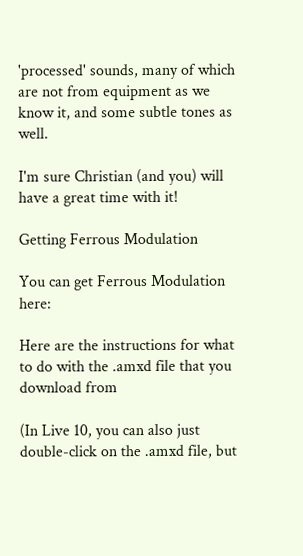'processed' sounds, many of which are not from equipment as we know it, and some subtle tones as well.

I'm sure Christian (and you) will have a great time with it!

Getting Ferrous Modulation

You can get Ferrous Modulation here:

Here are the instructions for what to do with the .amxd file that you download from

(In Live 10, you can also just double-click on the .amxd file, but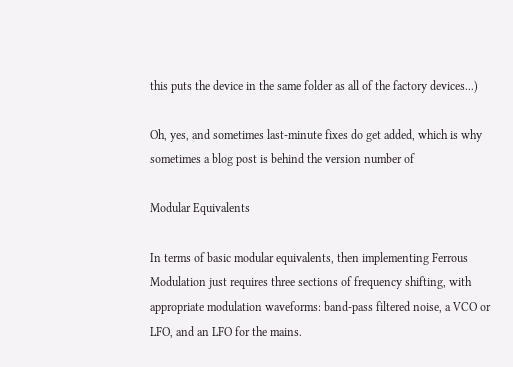this puts the device in the same folder as all of the factory devices...)

Oh, yes, and sometimes last-minute fixes do get added, which is why sometimes a blog post is behind the version number of

Modular Equivalents

In terms of basic modular equivalents, then implementing Ferrous Modulation just requires three sections of frequency shifting, with appropriate modulation waveforms: band-pass filtered noise, a VCO or LFO, and an LFO for the mains.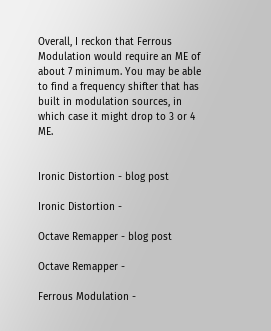Overall, I reckon that Ferrous Modulation would require an ME of about 7 minimum. You may be able to find a frequency shifter that has built in modulation sources, in which case it might drop to 3 or 4 ME.


Ironic Distortion - blog post

Ironic Distortion -

Octave Remapper - blog post

Octave Remapper -

Ferrous Modulation -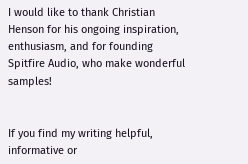I would like to thank Christian Henson for his ongoing inspiration, enthusiasm, and for founding Spitfire Audio, who make wonderful samples!


If you find my writing helpful, informative or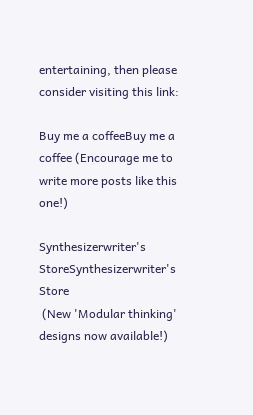entertaining, then please consider visiting this link:

Buy me a coffeeBuy me a coffee (Encourage me to write more posts like this one!)

Synthesizerwriter's StoreSynthesizerwriter's Store
 (New 'Modular thinking' designs now available!)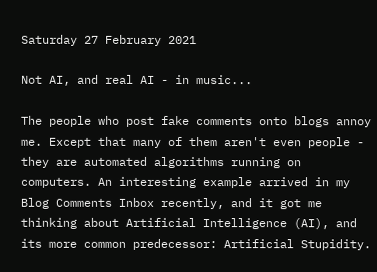Saturday 27 February 2021

Not AI, and real AI - in music...

The people who post fake comments onto blogs annoy me. Except that many of them aren't even people - they are automated algorithms running on computers. An interesting example arrived in my Blog Comments Inbox recently, and it got me thinking about Artificial Intelligence (AI), and its more common predecessor: Artificial Stupidity.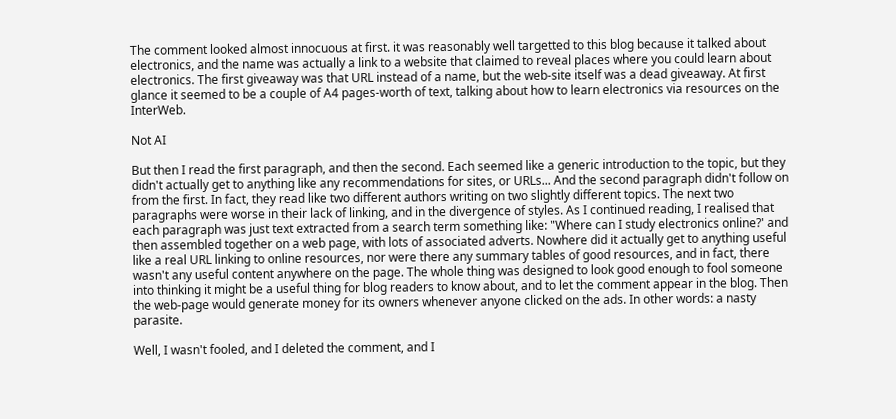The comment looked almost innocuous at first. it was reasonably well targetted to this blog because it talked about electronics, and the name was actually a link to a website that claimed to reveal places where you could learn about electronics. The first giveaway was that URL instead of a name, but the web-site itself was a dead giveaway. At first glance it seemed to be a couple of A4 pages-worth of text, talking about how to learn electronics via resources on the InterWeb.

Not AI

But then I read the first paragraph, and then the second. Each seemed like a generic introduction to the topic, but they didn't actually get to anything like any recommendations for sites, or URLs... And the second paragraph didn't follow on from the first. In fact, they read like two different authors writing on two slightly different topics. The next two paragraphs were worse in their lack of linking, and in the divergence of styles. As I continued reading, I realised that each paragraph was just text extracted from a search term something like: "Where can I study electronics online?' and then assembled together on a web page, with lots of associated adverts. Nowhere did it actually get to anything useful like a real URL linking to online resources, nor were there any summary tables of good resources, and in fact, there wasn't any useful content anywhere on the page. The whole thing was designed to look good enough to fool someone into thinking it might be a useful thing for blog readers to know about, and to let the comment appear in the blog. Then the web-page would generate money for its owners whenever anyone clicked on the ads. In other words: a nasty parasite.

Well, I wasn't fooled, and I deleted the comment, and I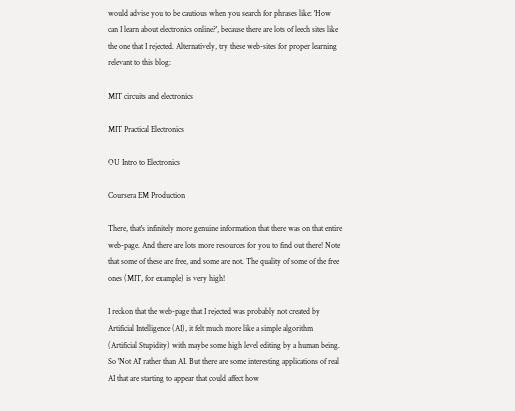would advise you to be cautious when you search for phrases like: 'How can I learn about electronics online?', because there are lots of leech sites like the one that I rejected. Alternatively, try these web-sites for proper learning relevant to this blog:

MIT circuits and electronics

MIT Practical Electronics

OU Intro to Electronics

Coursera EM Production

There, that's infinitely more genuine information that there was on that entire web-page. And there are lots more resources for you to find out there! Note that some of these are free, and some are not. The quality of some of the free ones (MIT, for example) is very high!

I reckon that the web-page that I rejected was probably not created by Artificial Intelligence (AI), it felt much more like a simple algorithm (Artificial Stupidity) with maybe some high level editing by a human being. So 'Not AI' rather than AI. But there are some interesting applications of real AI that are starting to appear that could affect how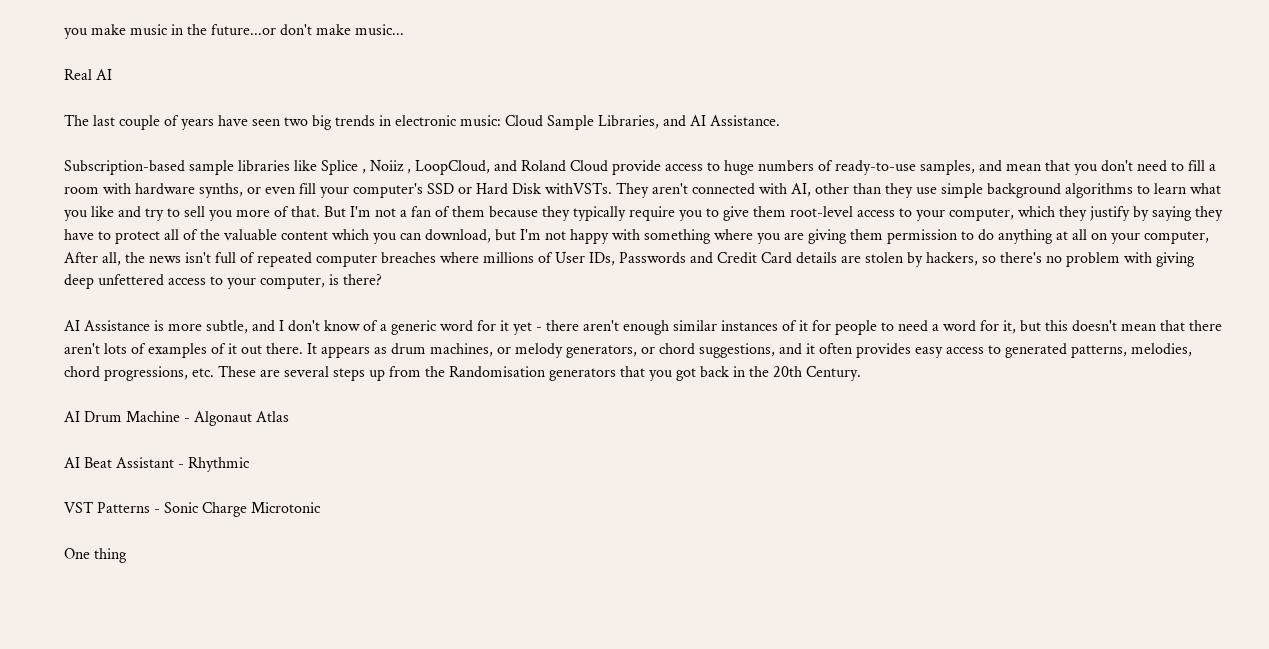you make music in the future...or don't make music...

Real AI

The last couple of years have seen two big trends in electronic music: Cloud Sample Libraries, and AI Assistance.

Subscription-based sample libraries like Splice , Noiiz , LoopCloud, and Roland Cloud provide access to huge numbers of ready-to-use samples, and mean that you don't need to fill a room with hardware synths, or even fill your computer's SSD or Hard Disk withVSTs. They aren't connected with AI, other than they use simple background algorithms to learn what you like and try to sell you more of that. But I'm not a fan of them because they typically require you to give them root-level access to your computer, which they justify by saying they have to protect all of the valuable content which you can download, but I'm not happy with something where you are giving them permission to do anything at all on your computer, After all, the news isn't full of repeated computer breaches where millions of User IDs, Passwords and Credit Card details are stolen by hackers, so there's no problem with giving deep unfettered access to your computer, is there?

AI Assistance is more subtle, and I don't know of a generic word for it yet - there aren't enough similar instances of it for people to need a word for it, but this doesn't mean that there aren't lots of examples of it out there. It appears as drum machines, or melody generators, or chord suggestions, and it often provides easy access to generated patterns, melodies, chord progressions, etc. These are several steps up from the Randomisation generators that you got back in the 20th Century.

AI Drum Machine - Algonaut Atlas

AI Beat Assistant - Rhythmic

VST Patterns - Sonic Charge Microtonic

One thing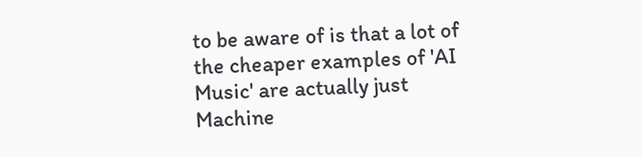to be aware of is that a lot of the cheaper examples of 'AI Music' are actually just Machine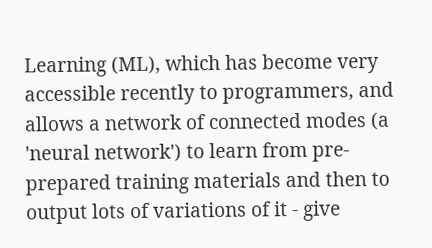Learning (ML), which has become very accessible recently to programmers, and allows a network of connected modes (a 'neural network') to learn from pre-prepared training materials and then to output lots of variations of it - give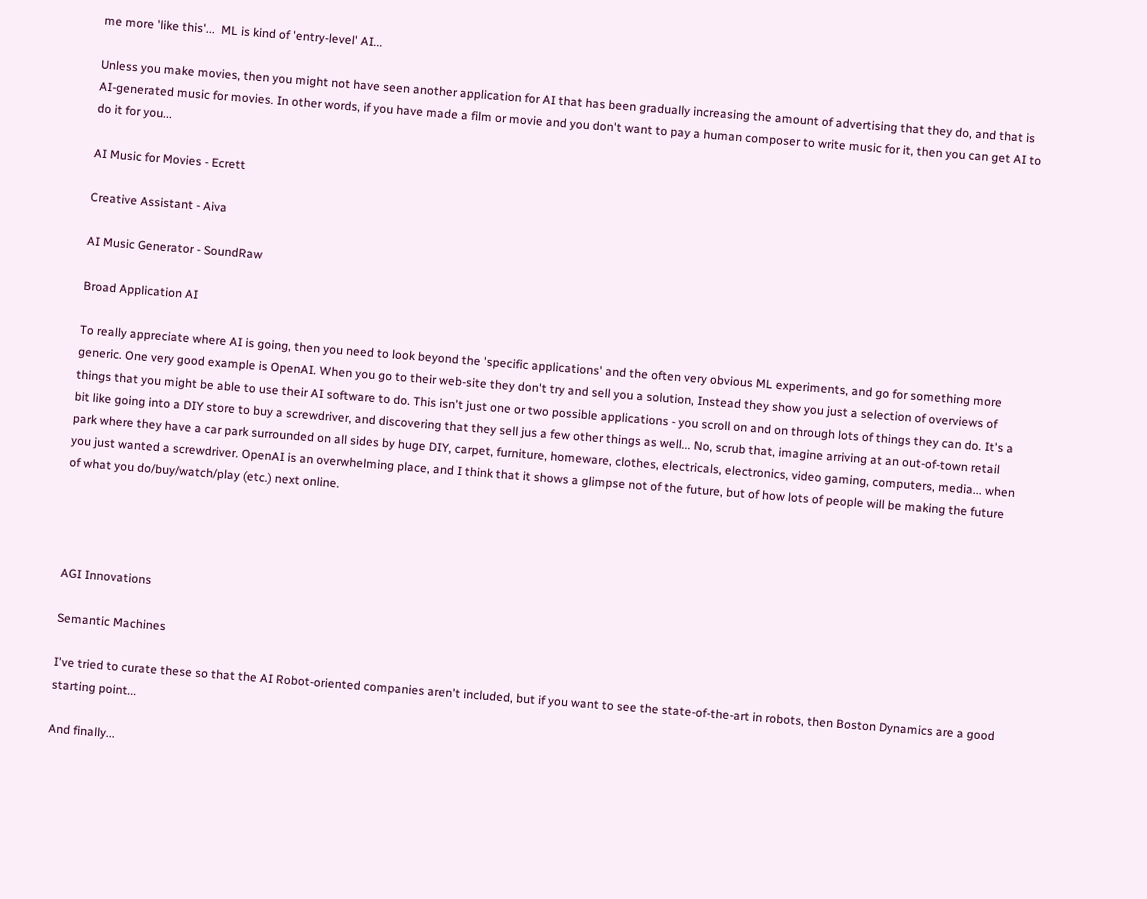me more 'like this'...  ML is kind of 'entry-level' AI...

Unless you make movies, then you might not have seen another application for AI that has been gradually increasing the amount of advertising that they do, and that is AI-generated music for movies. In other words, if you have made a film or movie and you don't want to pay a human composer to write music for it, then you can get AI to do it for you...

AI Music for Movies - Ecrett

Creative Assistant - Aiva

AI Music Generator - SoundRaw

Broad Application AI

To really appreciate where AI is going, then you need to look beyond the 'specific applications' and the often very obvious ML experiments, and go for something more generic. One very good example is OpenAI. When you go to their web-site they don't try and sell you a solution, Instead they show you just a selection of overviews of things that you might be able to use their AI software to do. This isn't just one or two possible applications - you scroll on and on through lots of things they can do. It's a bit like going into a DIY store to buy a screwdriver, and discovering that they sell jus a few other things as well... No, scrub that, imagine arriving at an out-of-town retail park where they have a car park surrounded on all sides by huge DIY, carpet, furniture, homeware, clothes, electricals, electronics, video gaming, computers, media... when you just wanted a screwdriver. OpenAI is an overwhelming place, and I think that it shows a glimpse not of the future, but of how lots of people will be making the future of what you do/buy/watch/play (etc.) next online.




AGI Innovations

Semantic Machines

I've tried to curate these so that the AI Robot-oriented companies aren't included, but if you want to see the state-of-the-art in robots, then Boston Dynamics are a good starting point...

And finally...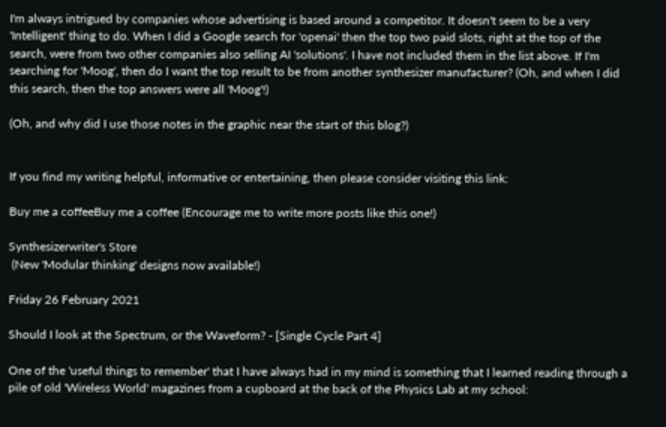I'm always intrigued by companies whose advertising is based around a competitor. It doesn't seem to be a very 'Intelligent' thing to do. When I did a Google search for 'openai' then the top two paid slots, right at the top of the search, were from two other companies also selling AI 'solutions'. I have not included them in the list above. If I'm searching for 'Moog', then do I want the top result to be from another synthesizer manufacturer? (Oh, and when I did this search, then the top answers were all 'Moog'!)

(Oh, and why did I use those notes in the graphic near the start of this blog?)


If you find my writing helpful, informative or entertaining, then please consider visiting this link:

Buy me a coffeeBuy me a coffee (Encourage me to write more posts like this one!)

Synthesizerwriter's Store
 (New 'Modular thinking' designs now available!)

Friday 26 February 2021

Should I look at the Spectrum, or the Waveform? - [Single Cycle Part 4]

One of the 'useful things to remember' that I have always had in my mind is something that I learned reading through a pile of old 'Wireless World' magazines from a cupboard at the back of the Physics Lab at my school: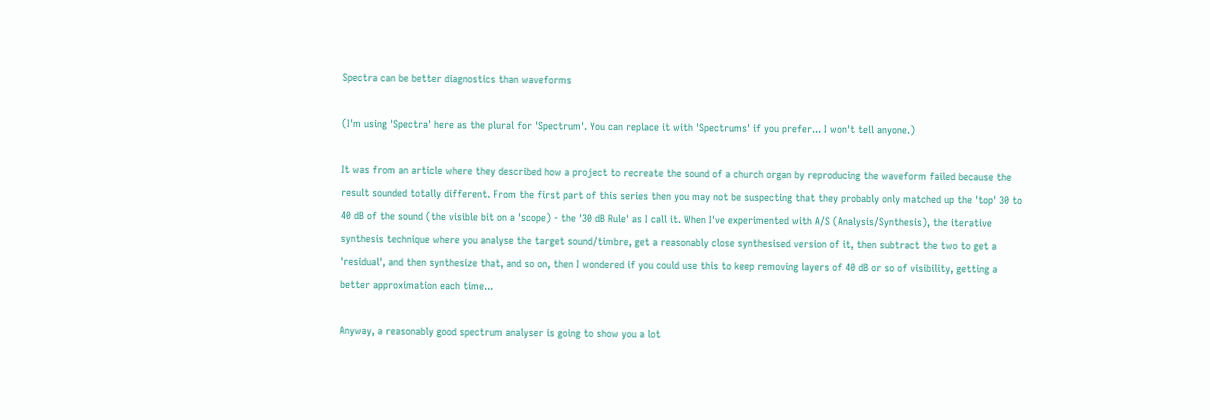Spectra can be better diagnostics than waveforms

(I'm using 'Spectra' here as the plural for 'Spectrum'. You can replace it with 'Spectrums' if you prefer... I won't tell anyone.)

It was from an article where they described how a project to recreate the sound of a church organ by reproducing the waveform failed because the result sounded totally different. From the first part of this series then you may not be suspecting that they probably only matched up the 'top' 30 to 40 dB of the sound (the visible bit on a 'scope) - the '30 dB Rule' as I call it. When I've experimented with A/S (Analysis/Synthesis), the iterative synthesis technique where you analyse the target sound/timbre, get a reasonably close synthesised version of it, then subtract the two to get a 'residual', and then synthesize that, and so on, then I wondered if you could use this to keep removing layers of 40 dB or so of visibility, getting a better approximation each time...

Anyway, a reasonably good spectrum analyser is going to show you a lot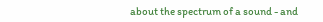about the spectrum of a sound - and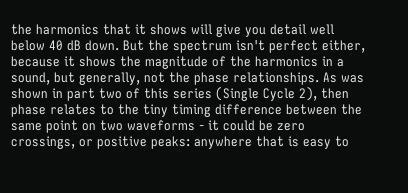the harmonics that it shows will give you detail well below 40 dB down. But the spectrum isn't perfect either, because it shows the magnitude of the harmonics in a sound, but generally, not the phase relationships. As was shown in part two of this series (Single Cycle 2), then phase relates to the tiny timing difference between the same point on two waveforms - it could be zero crossings, or positive peaks: anywhere that is easy to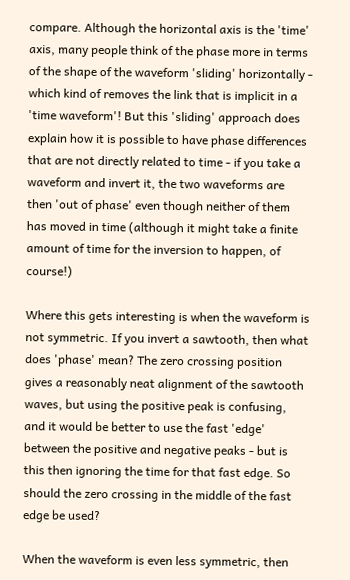compare. Although the horizontal axis is the 'time' axis, many people think of the phase more in terms of the shape of the waveform 'sliding' horizontally - which kind of removes the link that is implicit in a 'time waveform'! But this 'sliding' approach does explain how it is possible to have phase differences that are not directly related to time - if you take a waveform and invert it, the two waveforms are then 'out of phase' even though neither of them has moved in time (although it might take a finite amount of time for the inversion to happen, of course!)

Where this gets interesting is when the waveform is not symmetric. If you invert a sawtooth, then what does 'phase' mean? The zero crossing position gives a reasonably neat alignment of the sawtooth waves, but using the positive peak is confusing, and it would be better to use the fast 'edge' between the positive and negative peaks - but is this then ignoring the time for that fast edge. So should the zero crossing in the middle of the fast edge be used?

When the waveform is even less symmetric, then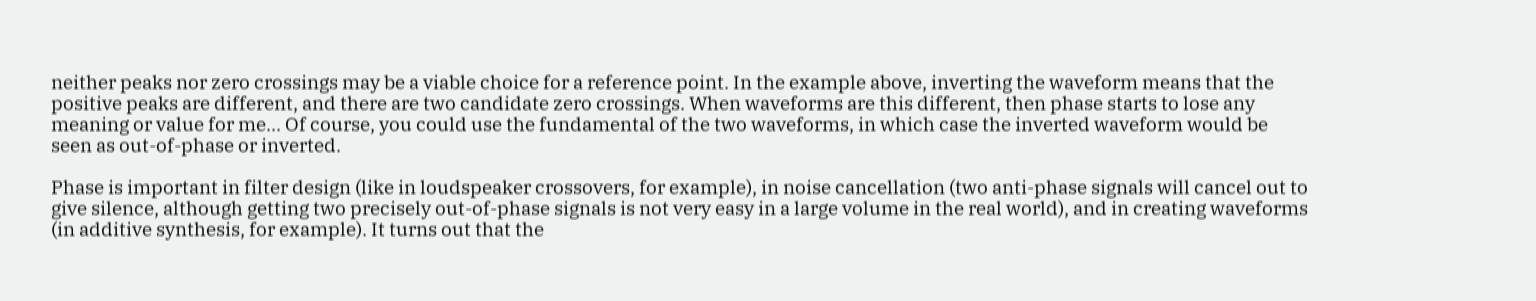neither peaks nor zero crossings may be a viable choice for a reference point. In the example above, inverting the waveform means that the positive peaks are different, and there are two candidate zero crossings. When waveforms are this different, then phase starts to lose any meaning or value for me... Of course, you could use the fundamental of the two waveforms, in which case the inverted waveform would be seen as out-of-phase or inverted.

Phase is important in filter design (like in loudspeaker crossovers, for example), in noise cancellation (two anti-phase signals will cancel out to give silence, although getting two precisely out-of-phase signals is not very easy in a large volume in the real world), and in creating waveforms (in additive synthesis, for example). It turns out that the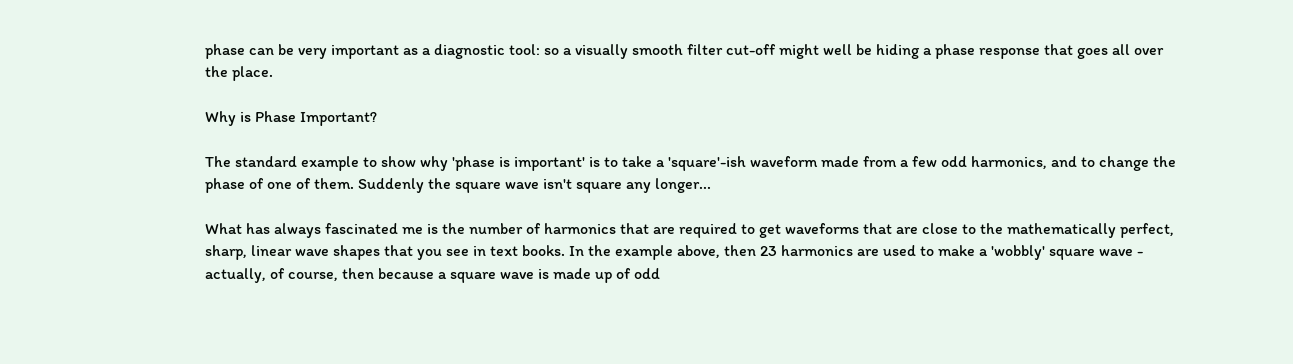phase can be very important as a diagnostic tool: so a visually smooth filter cut-off might well be hiding a phase response that goes all over the place.

Why is Phase Important?

The standard example to show why 'phase is important' is to take a 'square'-ish waveform made from a few odd harmonics, and to change the phase of one of them. Suddenly the square wave isn't square any longer...

What has always fascinated me is the number of harmonics that are required to get waveforms that are close to the mathematically perfect, sharp, linear wave shapes that you see in text books. In the example above, then 23 harmonics are used to make a 'wobbly' square wave - actually, of course, then because a square wave is made up of odd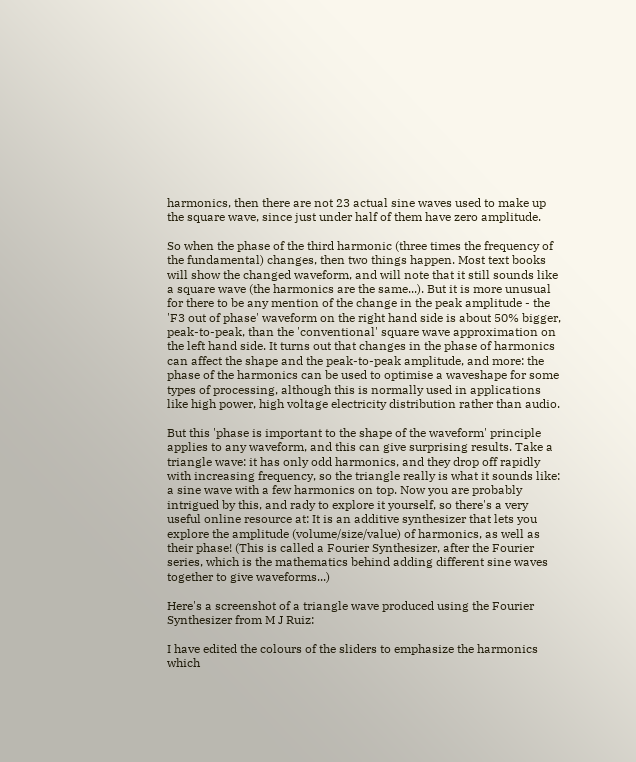harmonics, then there are not 23 actual sine waves used to make up the square wave, since just under half of them have zero amplitude.

So when the phase of the third harmonic (three times the frequency of the fundamental) changes, then two things happen. Most text books will show the changed waveform, and will note that it still sounds like a square wave (the harmonics are the same...). But it is more unusual for there to be any mention of the change in the peak amplitude - the 'F3 out of phase' waveform on the right hand side is about 50% bigger, peak-to-peak, than the 'conventional' square wave approximation on the left hand side. It turns out that changes in the phase of harmonics can affect the shape and the peak-to-peak amplitude, and more: the phase of the harmonics can be used to optimise a waveshape for some types of processing, although this is normally used in applications like high power, high voltage electricity distribution rather than audio.

But this 'phase is important to the shape of the waveform' principle applies to any waveform, and this can give surprising results. Take a triangle wave: it has only odd harmonics, and they drop off rapidly with increasing frequency, so the triangle really is what it sounds like: a sine wave with a few harmonics on top. Now you are probably intrigued by this, and rady to explore it yourself, so there's a very useful online resource at: It is an additive synthesizer that lets you explore the amplitude (volume/size/value) of harmonics, as well as their phase! (This is called a Fourier Synthesizer, after the Fourier series, which is the mathematics behind adding different sine waves together to give waveforms...)

Here's a screenshot of a triangle wave produced using the Fourier Synthesizer from M J Ruiz:

I have edited the colours of the sliders to emphasize the harmonics which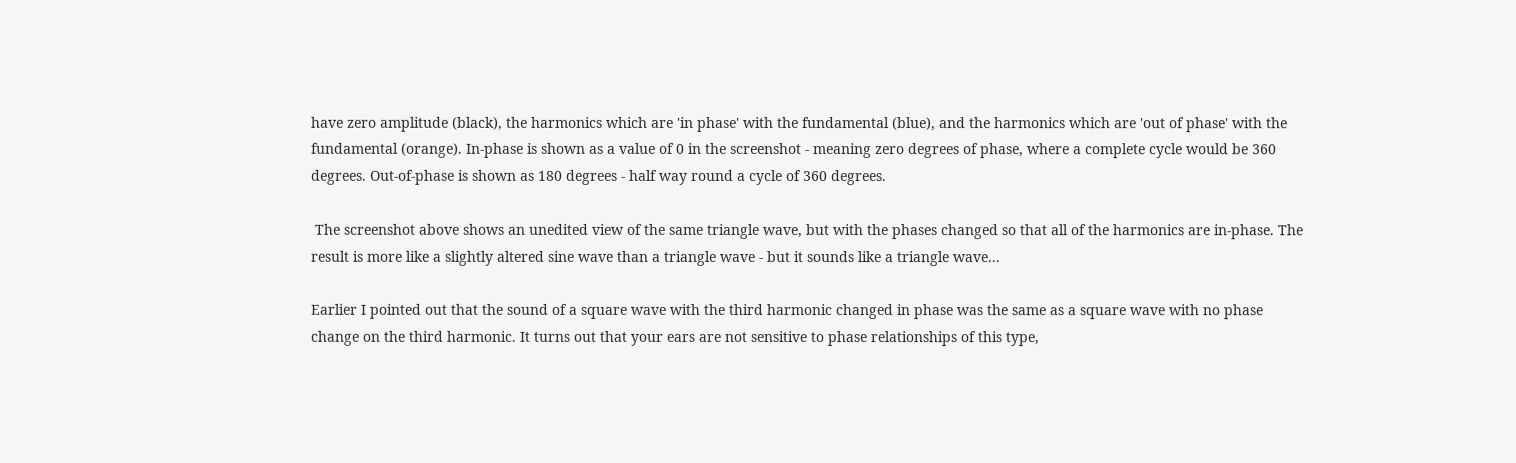have zero amplitude (black), the harmonics which are 'in phase' with the fundamental (blue), and the harmonics which are 'out of phase' with the fundamental (orange). In-phase is shown as a value of 0 in the screenshot - meaning zero degrees of phase, where a complete cycle would be 360 degrees. Out-of-phase is shown as 180 degrees - half way round a cycle of 360 degrees.

 The screenshot above shows an unedited view of the same triangle wave, but with the phases changed so that all of the harmonics are in-phase. The result is more like a slightly altered sine wave than a triangle wave - but it sounds like a triangle wave...

Earlier I pointed out that the sound of a square wave with the third harmonic changed in phase was the same as a square wave with no phase change on the third harmonic. It turns out that your ears are not sensitive to phase relationships of this type,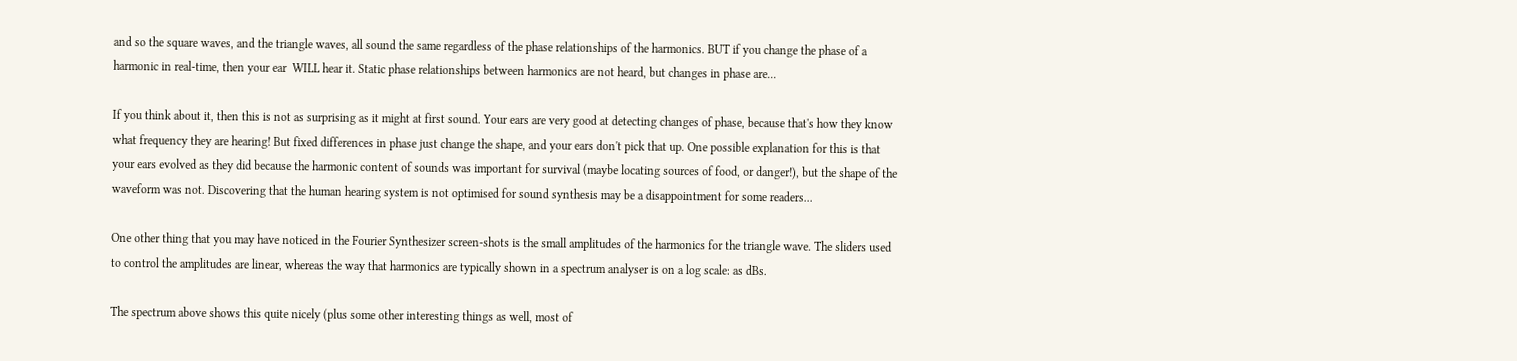and so the square waves, and the triangle waves, all sound the same regardless of the phase relationships of the harmonics. BUT if you change the phase of a harmonic in real-time, then your ear  WILL hear it. Static phase relationships between harmonics are not heard, but changes in phase are...

If you think about it, then this is not as surprising as it might at first sound. Your ears are very good at detecting changes of phase, because that's how they know what frequency they are hearing! But fixed differences in phase just change the shape, and your ears don't pick that up. One possible explanation for this is that your ears evolved as they did because the harmonic content of sounds was important for survival (maybe locating sources of food, or danger!), but the shape of the waveform was not. Discovering that the human hearing system is not optimised for sound synthesis may be a disappointment for some readers...

One other thing that you may have noticed in the Fourier Synthesizer screen-shots is the small amplitudes of the harmonics for the triangle wave. The sliders used to control the amplitudes are linear, whereas the way that harmonics are typically shown in a spectrum analyser is on a log scale: as dBs.

The spectrum above shows this quite nicely (plus some other interesting things as well, most of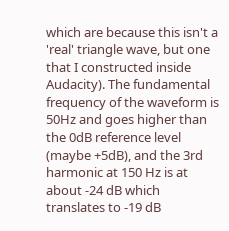which are because this isn't a 'real' triangle wave, but one that I constructed inside Audacity). The fundamental frequency of the waveform is 50Hz and goes higher than the 0dB reference level (maybe +5dB), and the 3rd harmonic at 150 Hz is at about -24 dB which translates to -19 dB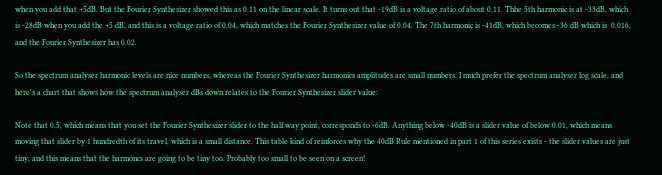when you add that +5dB. But the Fourier Synthesizer showed this as 0.11 on the linear scale. It turns out that -19dB is a voltage ratio of about 0.11. Thhe 5th harmonic is at -33dB, which is -28dB when you add the +5 dB, and this is a voltage ratio of 0.04, which matches the Fourier Synthesizer value of 0.04. The 7th harmonic is -41dB, which becomes -36 dB which is  0.016, and the Fourier Synthesizer has 0.02.

So the spectrum analyser harmonic levels are nice numbers, whereas the Fourier Synthesizer harmonics amplitudes are small numbers. I much prefer the spectrum analyser log scale, and here's a chart that shows how the spectrum analyser dBs down relates to the Fourier Synthesizer slider value:

Note that 0.5, which means that you set the Fourier Synthesizer slider to the half way point, corresponds to -6dB. Anything below -40dB is a slider value of below 0.01, which means moving that slider by 1 hundredth of its travel, which is a small distance. This table kind of reinforces why the 40dB Rule mentioned in part 1 of this series exists - the slider values are just tiny, and this means that the harmoncs are going to be tiny too. Probably too small to be seen on a screen!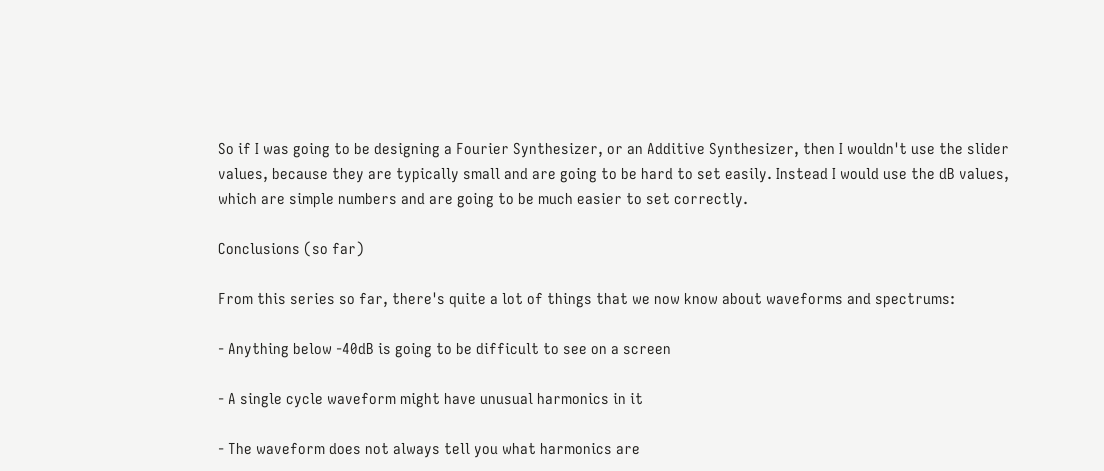So if I was going to be designing a Fourier Synthesizer, or an Additive Synthesizer, then I wouldn't use the slider values, because they are typically small and are going to be hard to set easily. Instead I would use the dB values, which are simple numbers and are going to be much easier to set correctly.

Conclusions (so far)

From this series so far, there's quite a lot of things that we now know about waveforms and spectrums:

- Anything below -40dB is going to be difficult to see on a screen

- A single cycle waveform might have unusual harmonics in it

- The waveform does not always tell you what harmonics are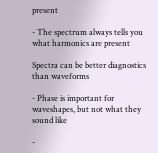present

- The spectrum always tells you what harmonics are present

Spectra can be better diagnostics than waveforms

- Phase is important for waveshapes, but not what they sound like

-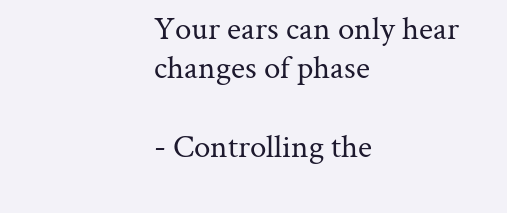Your ears can only hear changes of phase

- Controlling the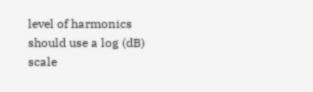level of harmonics should use a log (dB) scale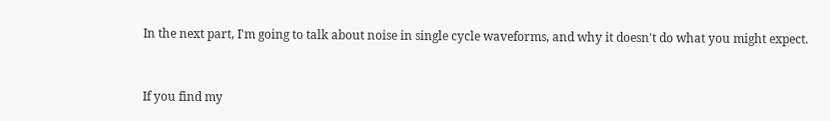In the next part, I'm going to talk about noise in single cycle waveforms, and why it doesn't do what you might expect.


If you find my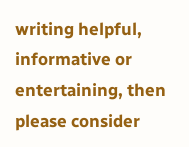writing helpful, informative or entertaining, then please consider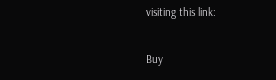visiting this link:

Buy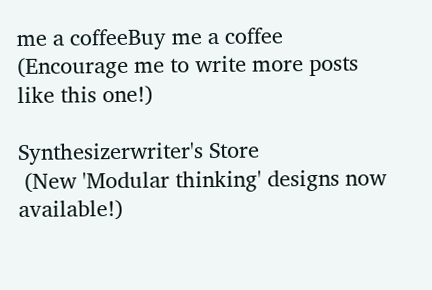me a coffeeBuy me a coffee (Encourage me to write more posts like this one!)

Synthesizerwriter's Store
 (New 'Modular thinking' designs now available!)